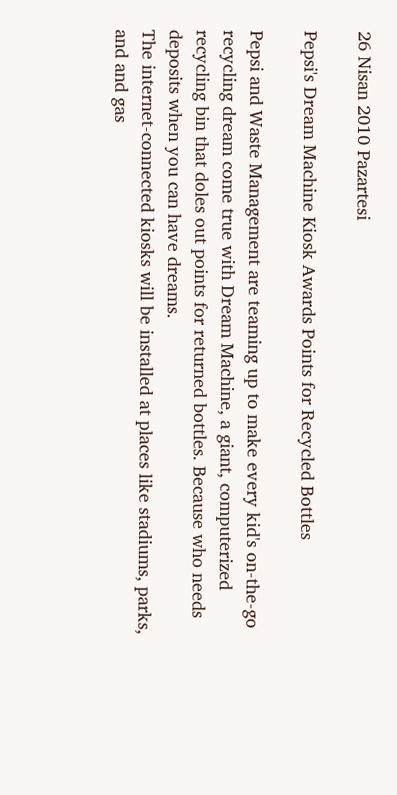26 Nisan 2010 Pazartesi

Pepsi's Dream Machine Kiosk Awards Points for Recycled Bottles

Pepsi and Waste Management are teaming up to make every kid's on-the-go recycling dream come true with Dream Machine, a giant, computerized recycling bin that doles out points for returned bottles. Because who needs deposits when you can have dreams.
The internet-connected kiosks will be installed at places like stadiums, parks, and and gas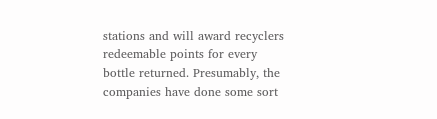stations and will award recyclers redeemable points for every bottle returned. Presumably, the companies have done some sort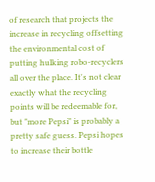of research that projects the increase in recycling offsetting the environmental cost of putting hulking robo-recyclers all over the place. It's not clear exactly what the recycling points will be redeemable for, but "more Pepsi" is probably a pretty safe guess. Pepsi hopes to increase their bottle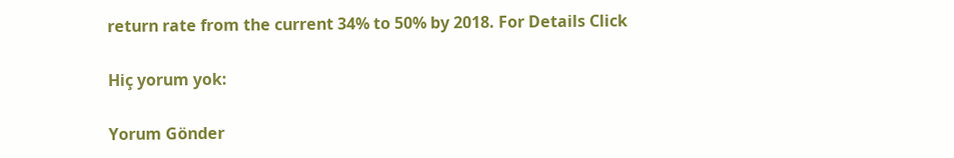return rate from the current 34% to 50% by 2018. For Details Click

Hiç yorum yok:

Yorum Gönder